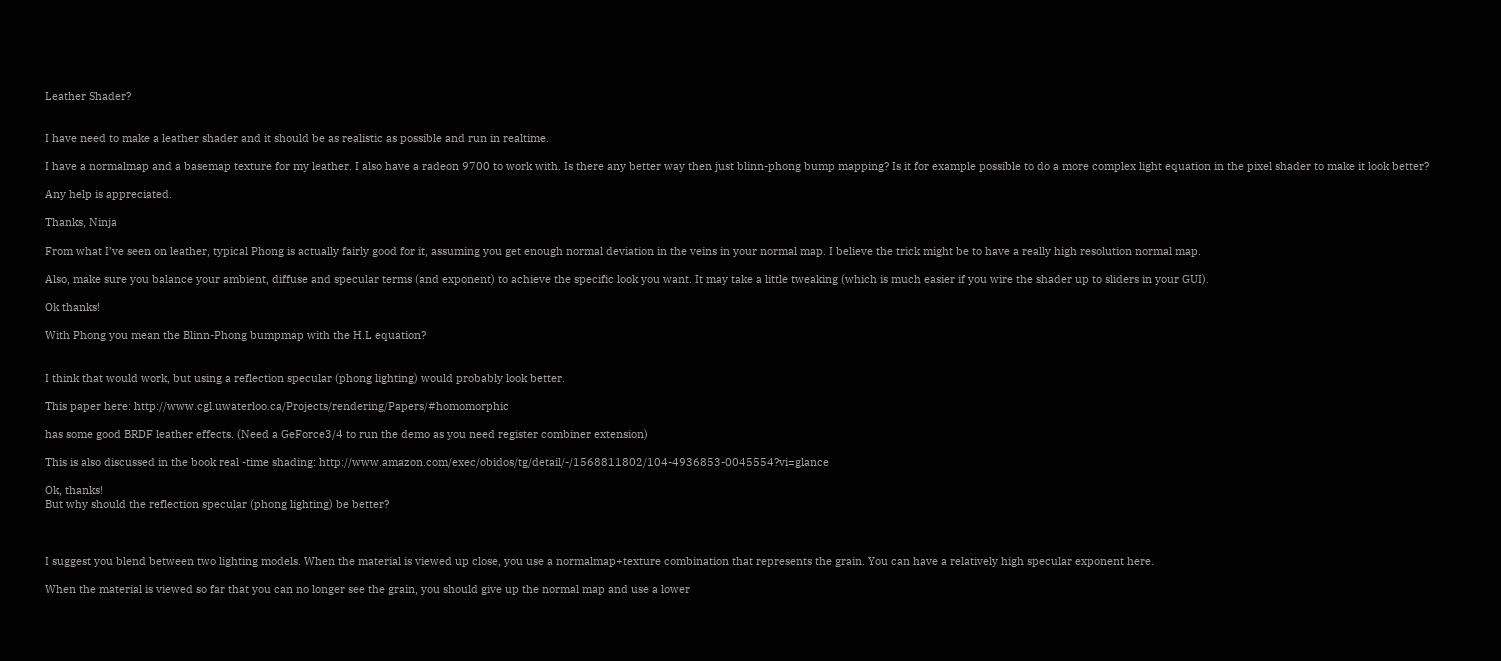Leather Shader?


I have need to make a leather shader and it should be as realistic as possible and run in realtime.

I have a normalmap and a basemap texture for my leather. I also have a radeon 9700 to work with. Is there any better way then just blinn-phong bump mapping? Is it for example possible to do a more complex light equation in the pixel shader to make it look better?

Any help is appreciated.

Thanks, Ninja

From what I’ve seen on leather, typical Phong is actually fairly good for it, assuming you get enough normal deviation in the veins in your normal map. I believe the trick might be to have a really high resolution normal map.

Also, make sure you balance your ambient, diffuse and specular terms (and exponent) to achieve the specific look you want. It may take a little tweaking (which is much easier if you wire the shader up to sliders in your GUI).

Ok thanks!

With Phong you mean the Blinn-Phong bumpmap with the H.L equation?


I think that would work, but using a reflection specular (phong lighting) would probably look better.

This paper here: http://www.cgl.uwaterloo.ca/Projects/rendering/Papers/#homomorphic

has some good BRDF leather effects. (Need a GeForce3/4 to run the demo as you need register combiner extension)

This is also discussed in the book real -time shading: http://www.amazon.com/exec/obidos/tg/detail/-/1568811802/104-4936853-0045554?vi=glance

Ok, thanks!
But why should the reflection specular (phong lighting) be better?



I suggest you blend between two lighting models. When the material is viewed up close, you use a normalmap+texture combination that represents the grain. You can have a relatively high specular exponent here.

When the material is viewed so far that you can no longer see the grain, you should give up the normal map and use a lower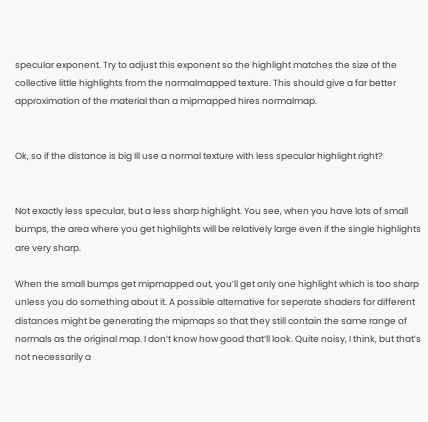specular exponent. Try to adjust this exponent so the highlight matches the size of the collective little highlights from the normalmapped texture. This should give a far better approximation of the material than a mipmapped hires normalmap.


Ok, so if the distance is big Ill use a normal texture with less specular highlight right?


Not exactly less specular, but a less sharp highlight. You see, when you have lots of small bumps, the area where you get highlights will be relatively large even if the single highlights are very sharp.

When the small bumps get mipmapped out, you’ll get only one highlight which is too sharp unless you do something about it. A possible alternative for seperate shaders for different distances might be generating the mipmaps so that they still contain the same range of normals as the original map. I don’t know how good that’ll look. Quite noisy, I think, but that’s not necessarily a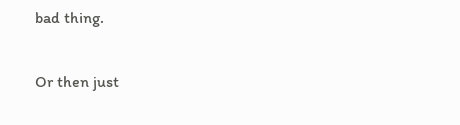bad thing.

Or then just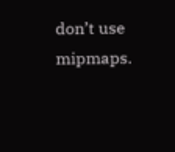don’t use mipmaps.